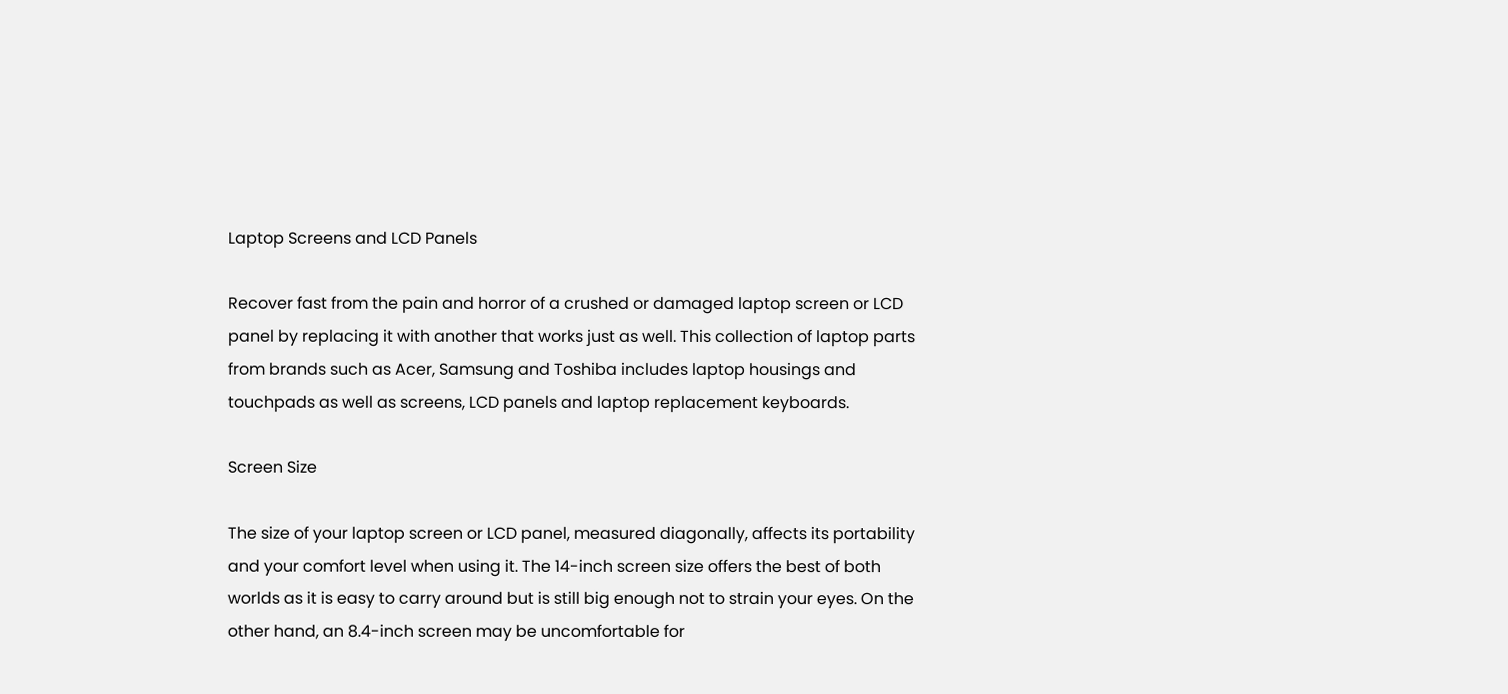Laptop Screens and LCD Panels

Recover fast from the pain and horror of a crushed or damaged laptop screen or LCD panel by replacing it with another that works just as well. This collection of laptop parts from brands such as Acer, Samsung and Toshiba includes laptop housings and touchpads as well as screens, LCD panels and laptop replacement keyboards.

Screen Size

The size of your laptop screen or LCD panel, measured diagonally, affects its portability and your comfort level when using it. The 14-inch screen size offers the best of both worlds as it is easy to carry around but is still big enough not to strain your eyes. On the other hand, an 8.4-inch screen may be uncomfortable for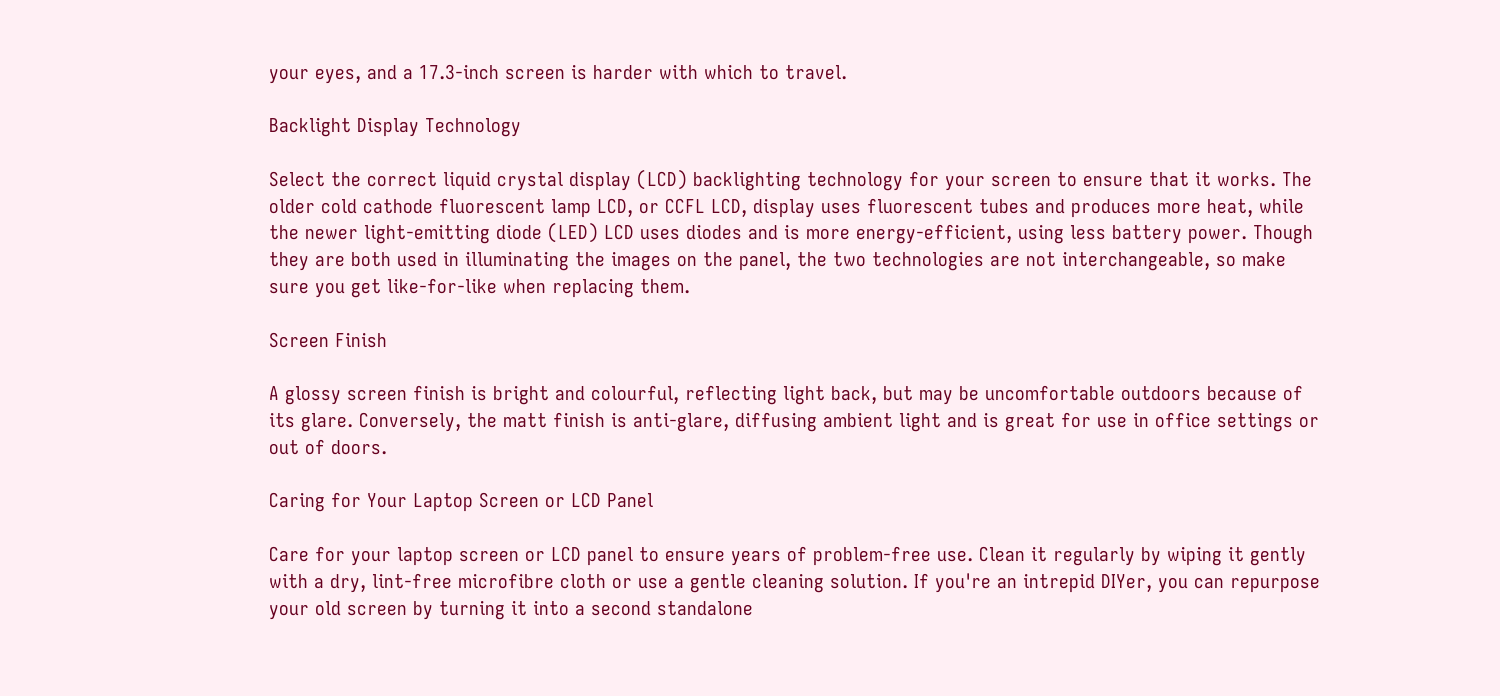your eyes, and a 17.3-inch screen is harder with which to travel.

Backlight Display Technology

Select the correct liquid crystal display (LCD) backlighting technology for your screen to ensure that it works. The older cold cathode fluorescent lamp LCD, or CCFL LCD, display uses fluorescent tubes and produces more heat, while the newer light-emitting diode (LED) LCD uses diodes and is more energy-efficient, using less battery power. Though they are both used in illuminating the images on the panel, the two technologies are not interchangeable, so make sure you get like-for-like when replacing them.

Screen Finish

A glossy screen finish is bright and colourful, reflecting light back, but may be uncomfortable outdoors because of its glare. Conversely, the matt finish is anti-glare, diffusing ambient light and is great for use in office settings or out of doors.

Caring for Your Laptop Screen or LCD Panel

Care for your laptop screen or LCD panel to ensure years of problem-free use. Clean it regularly by wiping it gently with a dry, lint-free microfibre cloth or use a gentle cleaning solution. If you're an intrepid DIYer, you can repurpose your old screen by turning it into a second standalone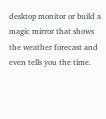desktop monitor or build a magic mirror that shows the weather forecast and even tells you the time.